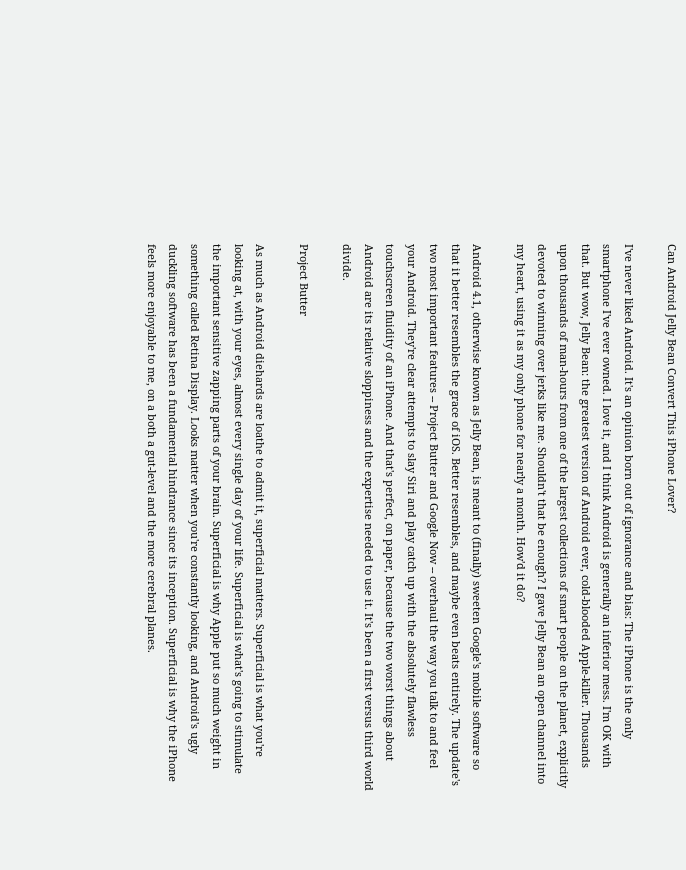Can Android Jelly Bean Convert This iPhone Lover?

I've never liked Android. It's an opinion born out of ignorance and bias: The iPhone is the only smartphone I've ever owned. I love it, and I think Android is generally an inferior mess. I'm OK with that. But wow, Jelly Bean: the greatest version of Android ever, cold-blooded Apple-killer. Thousands upon thousands of man-hours from one of the largest collections of smart people on the planet, explicitly devoted to winning over jerks like me. Shouldn't that be enough? I gave Jelly Bean an open channel into my heart, using it as my only phone for nearly a month. How'd it do?

Android 4.1, otherwise known as Jelly Bean, is meant to (finally) sweeten Google's mobile software so that it better resembles the grace of iOS. Better resembles, and maybe even beats entirely. The update's two most important features -- Project Butter and Google Now -- overhaul the way you talk to and feel your Android. They're clear attempts to slay Siri and play catch up with the absolutely flawless touchscreen fluidity of an iPhone. And that's perfect, on paper, because the two worst things about Android are its relative sloppiness and the expertise needed to use it. It's been a first versus third world divide.

Project Butter

As much as Android diehards are loathe to admit it, superficial matters. Superficial is what you're looking at, with your eyes, almost every single day of your life. Superficial is what's going to stimulate the important sensitive zapping parts of your brain. Superficial is why Apple put so much weight in something called Retina Display. Looks matter when you're constantly looking, and Android's ugly duckling software has been a fundamental hindrance since its inception. Superficial is why the iPhone feels more enjoyable to me, on a both a gut-level and the more cerebral planes.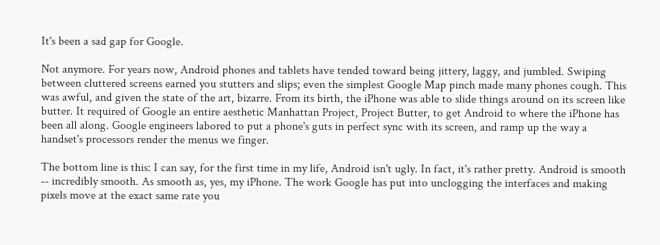It's been a sad gap for Google.

Not anymore. For years now, Android phones and tablets have tended toward being jittery, laggy, and jumbled. Swiping between cluttered screens earned you stutters and slips; even the simplest Google Map pinch made many phones cough. This was awful, and given the state of the art, bizarre. From its birth, the iPhone was able to slide things around on its screen like butter. It required of Google an entire aesthetic Manhattan Project, Project Butter, to get Android to where the iPhone has been all along. Google engineers labored to put a phone's guts in perfect sync with its screen, and ramp up the way a handset's processors render the menus we finger.

The bottom line is this: I can say, for the first time in my life, Android isn't ugly. In fact, it's rather pretty. Android is smooth -- incredibly smooth. As smooth as, yes, my iPhone. The work Google has put into unclogging the interfaces and making pixels move at the exact same rate you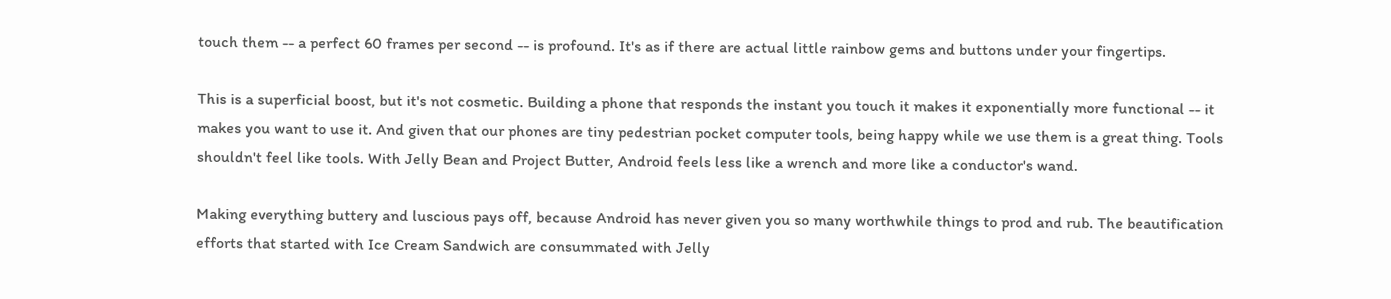touch them -- a perfect 60 frames per second -- is profound. It's as if there are actual little rainbow gems and buttons under your fingertips.

This is a superficial boost, but it's not cosmetic. Building a phone that responds the instant you touch it makes it exponentially more functional -- it makes you want to use it. And given that our phones are tiny pedestrian pocket computer tools, being happy while we use them is a great thing. Tools shouldn't feel like tools. With Jelly Bean and Project Butter, Android feels less like a wrench and more like a conductor's wand.

Making everything buttery and luscious pays off, because Android has never given you so many worthwhile things to prod and rub. The beautification efforts that started with Ice Cream Sandwich are consummated with Jelly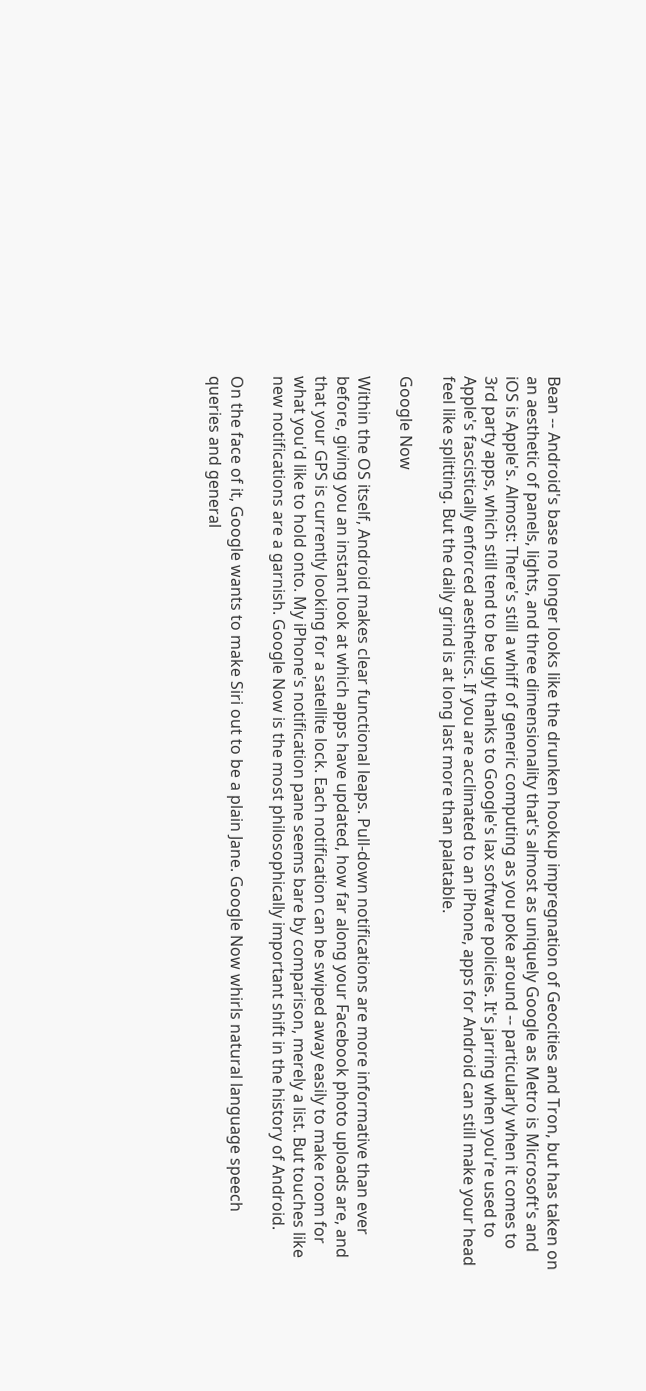Bean -- Android's base no longer looks like the drunken hookup impregnation of Geocities and Tron, but has taken on an aesthetic of panels, lights, and three dimensionality that's almost as uniquely Google as Metro is Microsoft's and iOS is Apple's. Almost: There's still a whiff of generic computing as you poke around -- particularly when it comes to 3rd party apps, which still tend to be ugly thanks to Google's lax software policies. It's jarring when you're used to Apple's fascistically enforced aesthetics. If you are acclimated to an iPhone, apps for Android can still make your head feel like splitting. But the daily grind is at long last more than palatable.

Google Now

Within the OS itself, Android makes clear functional leaps. Pull-down notifications are more informative than ever before, giving you an instant look at which apps have updated, how far along your Facebook photo uploads are, and that your GPS is currently looking for a satellite lock. Each notification can be swiped away easily to make room for what you'd like to hold onto. My iPhone's notification pane seems bare by comparison, merely a list. But touches like new notifications are a garnish. Google Now is the most philosophically important shift in the history of Android.

On the face of it, Google wants to make Siri out to be a plain Jane. Google Now whirls natural language speech queries and general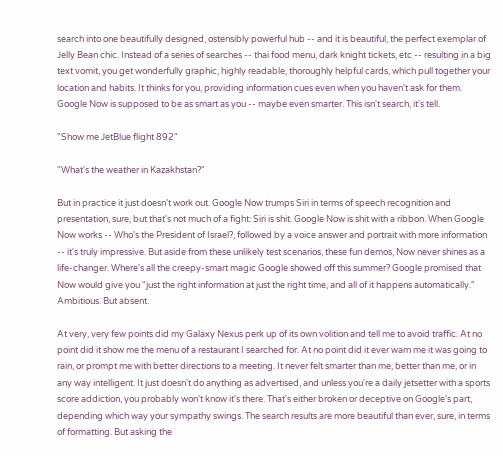search into one beautifully designed, ostensibly powerful hub -- and it is beautiful, the perfect exemplar of Jelly Bean chic. Instead of a series of searches -- thai food menu, dark knight tickets, etc -- resulting in a big text vomit, you get wonderfully graphic, highly readable, thoroughly helpful cards, which pull together your location and habits. It thinks for you, providing information cues even when you haven't ask for them. Google Now is supposed to be as smart as you -- maybe even smarter. This isn't search, it's tell.

"Show me JetBlue flight 892"

"What's the weather in Kazakhstan?"

But in practice it just doesn't work out. Google Now trumps Siri in terms of speech recognition and presentation, sure, but that's not much of a fight: Siri is shit. Google Now is shit with a ribbon. When Google Now works -- Who's the President of Israel?, followed by a voice answer and portrait with more information -- it's truly impressive. But aside from these unlikely test scenarios, these fun demos, Now never shines as a life-changer. Where's all the creepy-smart magic Google showed off this summer? Google promised that Now would give you "just the right information at just the right time, and all of it happens automatically." Ambitious. But absent.

At very, very few points did my Galaxy Nexus perk up of its own volition and tell me to avoid traffic. At no point did it show me the menu of a restaurant I searched for. At no point did it ever warn me it was going to rain, or prompt me with better directions to a meeting. It never felt smarter than me, better than me, or in any way intelligent. It just doesn't do anything as advertised, and unless you're a daily jetsetter with a sports score addiction, you probably won't know it's there. That's either broken or deceptive on Google's part, depending which way your sympathy swings. The search results are more beautiful than ever, sure, in terms of formatting. But asking the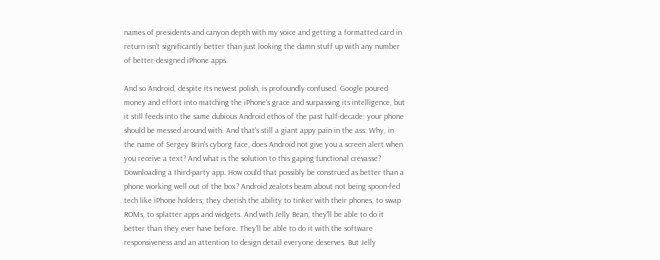names of presidents and canyon depth with my voice and getting a formatted card in return isn't significantly better than just looking the damn stuff up with any number of better-designed iPhone apps.

And so Android, despite its newest polish, is profoundly confused. Google poured money and effort into matching the iPhone's grace and surpassing its intelligence, but it still feeds into the same dubious Android ethos of the past half-decade: your phone should be messed around with. And that's still a giant appy pain in the ass: Why, in the name of Sergey Brin's cyborg face, does Android not give you a screen alert when you receive a text? And what is the solution to this gaping functional crevasse? Downloading a third-party app. How could that possibly be construed as better than a phone working well out of the box? Android zealots beam about not being spoon-fed tech like iPhone holders; they cherish the ability to tinker with their phones, to swap ROMs, to splatter apps and widgets. And with Jelly Bean, they'll be able to do it better than they ever have before. They'll be able to do it with the software responsiveness and an attention to design detail everyone deserves. But Jelly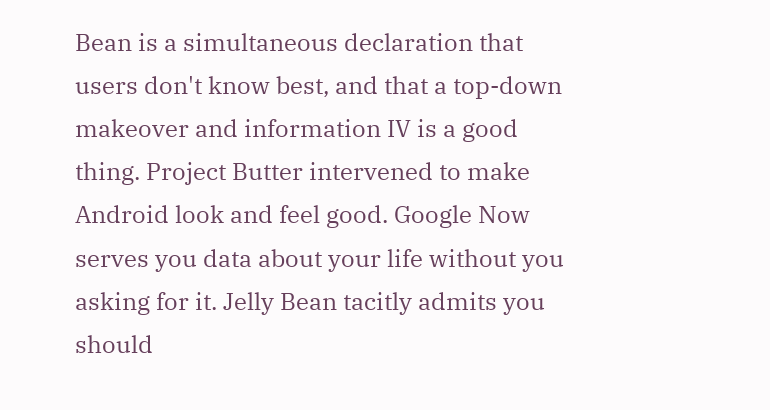Bean is a simultaneous declaration that users don't know best, and that a top-down makeover and information IV is a good thing. Project Butter intervened to make Android look and feel good. Google Now serves you data about your life without you asking for it. Jelly Bean tacitly admits you should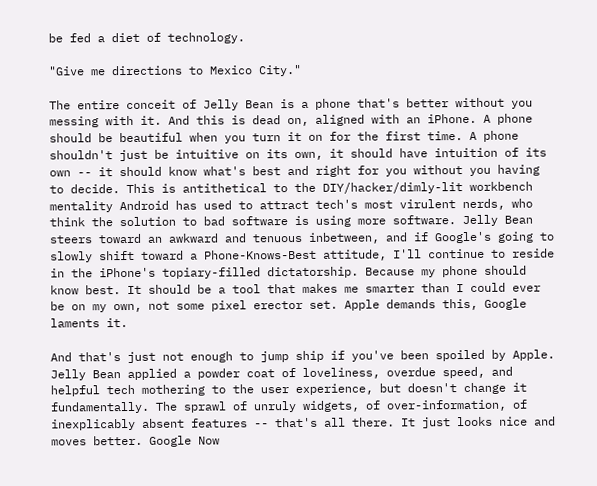be fed a diet of technology.

"Give me directions to Mexico City."

The entire conceit of Jelly Bean is a phone that's better without you messing with it. And this is dead on, aligned with an iPhone. A phone should be beautiful when you turn it on for the first time. A phone shouldn't just be intuitive on its own, it should have intuition of its own -- it should know what's best and right for you without you having to decide. This is antithetical to the DIY/hacker/dimly-lit workbench mentality Android has used to attract tech's most virulent nerds, who think the solution to bad software is using more software. Jelly Bean steers toward an awkward and tenuous inbetween, and if Google's going to slowly shift toward a Phone-Knows-Best attitude, I'll continue to reside in the iPhone's topiary-filled dictatorship. Because my phone should know best. It should be a tool that makes me smarter than I could ever be on my own, not some pixel erector set. Apple demands this, Google laments it.

And that's just not enough to jump ship if you've been spoiled by Apple. Jelly Bean applied a powder coat of loveliness, overdue speed, and helpful tech mothering to the user experience, but doesn't change it fundamentally. The sprawl of unruly widgets, of over-information, of inexplicably absent features -- that's all there. It just looks nice and moves better. Google Now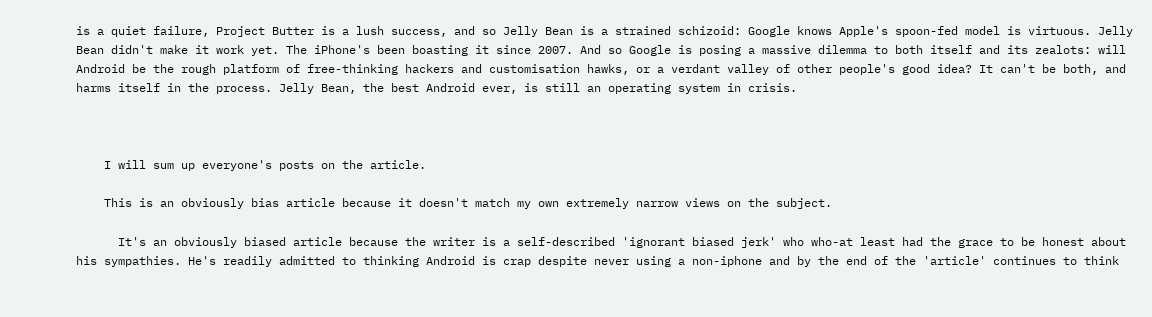is a quiet failure, Project Butter is a lush success, and so Jelly Bean is a strained schizoid: Google knows Apple's spoon-fed model is virtuous. Jelly Bean didn't make it work yet. The iPhone's been boasting it since 2007. And so Google is posing a massive dilemma to both itself and its zealots: will Android be the rough platform of free-thinking hackers and customisation hawks, or a verdant valley of other people's good idea? It can't be both, and harms itself in the process. Jelly Bean, the best Android ever, is still an operating system in crisis.



    I will sum up everyone's posts on the article.

    This is an obviously bias article because it doesn't match my own extremely narrow views on the subject.

      It's an obviously biased article because the writer is a self-described 'ignorant biased jerk' who who-at least had the grace to be honest about his sympathies. He's readily admitted to thinking Android is crap despite never using a non-iphone and by the end of the 'article' continues to think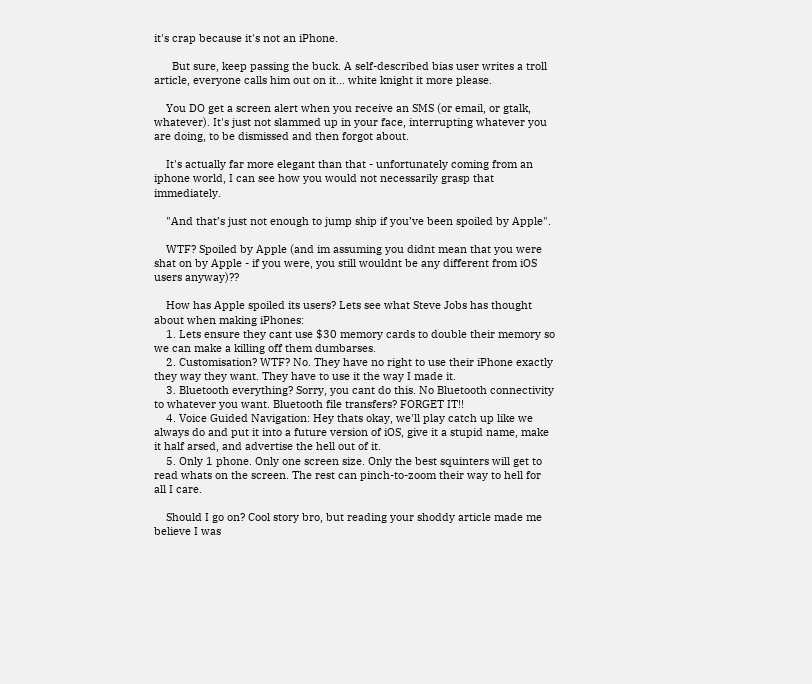it's crap because it's not an iPhone.

      But sure, keep passing the buck. A self-described bias user writes a troll article, everyone calls him out on it... white knight it more please.

    You DO get a screen alert when you receive an SMS (or email, or gtalk, whatever). It's just not slammed up in your face, interrupting whatever you are doing, to be dismissed and then forgot about.

    It's actually far more elegant than that - unfortunately coming from an iphone world, I can see how you would not necessarily grasp that immediately.

    "And that’s just not enough to jump ship if you’ve been spoiled by Apple".

    WTF? Spoiled by Apple (and im assuming you didnt mean that you were shat on by Apple - if you were, you still wouldnt be any different from iOS users anyway)??

    How has Apple spoiled its users? Lets see what Steve Jobs has thought about when making iPhones:
    1. Lets ensure they cant use $30 memory cards to double their memory so we can make a killing off them dumbarses.
    2. Customisation? WTF? No. They have no right to use their iPhone exactly they way they want. They have to use it the way I made it.
    3. Bluetooth everything? Sorry, you cant do this. No Bluetooth connectivity to whatever you want. Bluetooth file transfers? FORGET IT!!
    4. Voice Guided Navigation: Hey thats okay, we'll play catch up like we always do and put it into a future version of iOS, give it a stupid name, make it half arsed, and advertise the hell out of it.
    5. Only 1 phone. Only one screen size. Only the best squinters will get to read whats on the screen. The rest can pinch-to-zoom their way to hell for all I care.

    Should I go on? Cool story bro, but reading your shoddy article made me believe I was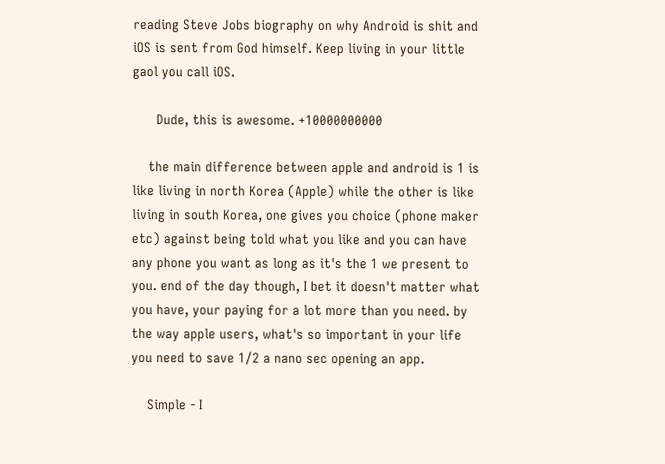reading Steve Jobs biography on why Android is shit and iOS is sent from God himself. Keep living in your little gaol you call iOS.

      Dude, this is awesome. +10000000000

    the main difference between apple and android is 1 is like living in north Korea (Apple) while the other is like living in south Korea, one gives you choice (phone maker etc) against being told what you like and you can have any phone you want as long as it's the 1 we present to you. end of the day though, I bet it doesn't matter what you have, your paying for a lot more than you need. by the way apple users, what's so important in your life you need to save 1/2 a nano sec opening an app.

    Simple - I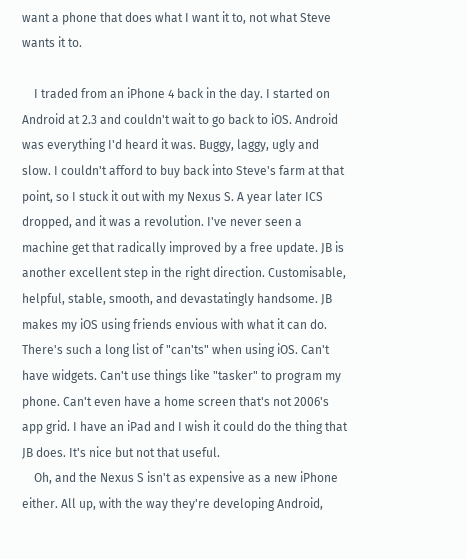want a phone that does what I want it to, not what Steve wants it to.

    I traded from an iPhone 4 back in the day. I started on Android at 2.3 and couldn't wait to go back to iOS. Android was everything I'd heard it was. Buggy, laggy, ugly and slow. I couldn't afford to buy back into Steve's farm at that point, so I stuck it out with my Nexus S. A year later ICS dropped, and it was a revolution. I've never seen a machine get that radically improved by a free update. JB is another excellent step in the right direction. Customisable, helpful, stable, smooth, and devastatingly handsome. JB makes my iOS using friends envious with what it can do. There's such a long list of "can'ts" when using iOS. Can't have widgets. Can't use things like "tasker" to program my phone. Can't even have a home screen that's not 2006's app grid. I have an iPad and I wish it could do the thing that JB does. It's nice but not that useful.
    Oh, and the Nexus S isn't as expensive as a new iPhone either. All up, with the way they're developing Android,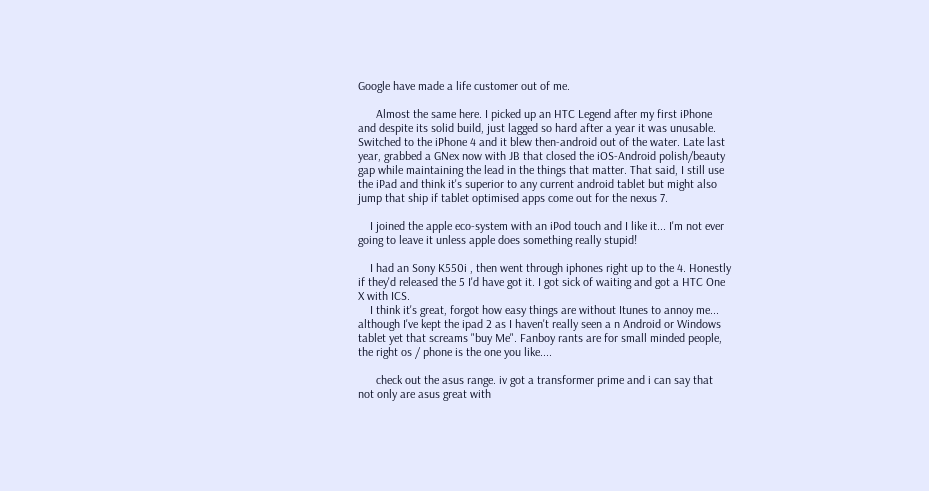Google have made a life customer out of me.

      Almost the same here. I picked up an HTC Legend after my first iPhone and despite its solid build, just lagged so hard after a year it was unusable. Switched to the iPhone 4 and it blew then-android out of the water. Late last year, grabbed a GNex now with JB that closed the iOS-Android polish/beauty gap while maintaining the lead in the things that matter. That said, I still use the iPad and think it's superior to any current android tablet but might also jump that ship if tablet optimised apps come out for the nexus 7.

    I joined the apple eco-system with an iPod touch and I like it... I'm not ever going to leave it unless apple does something really stupid!

    I had an Sony K550i , then went through iphones right up to the 4. Honestly if they'd released the 5 I'd have got it. I got sick of waiting and got a HTC One X with ICS.
    I think it's great, forgot how easy things are without Itunes to annoy me... although I've kept the ipad 2 as I haven't really seen a n Android or Windows tablet yet that screams "buy Me". Fanboy rants are for small minded people, the right os / phone is the one you like....

      check out the asus range. iv got a transformer prime and i can say that not only are asus great with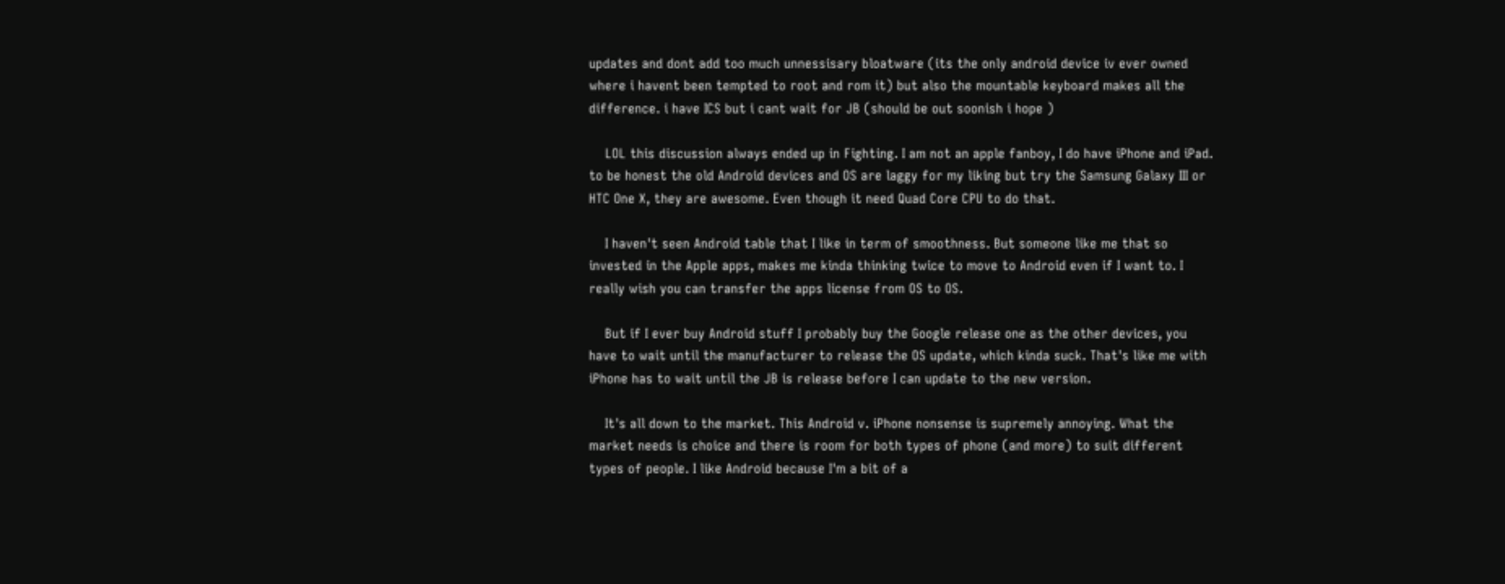updates and dont add too much unnessisary bloatware (its the only android device iv ever owned where i havent been tempted to root and rom it) but also the mountable keyboard makes all the difference. i have ICS but i cant wait for JB (should be out soonish i hope )

    LOL this discussion always ended up in Fighting. I am not an apple fanboy, I do have iPhone and iPad. to be honest the old Android devices and OS are laggy for my liking but try the Samsung Galaxy III or HTC One X, they are awesome. Even though it need Quad Core CPU to do that.

    I haven't seen Android table that I like in term of smoothness. But someone like me that so invested in the Apple apps, makes me kinda thinking twice to move to Android even if I want to. I really wish you can transfer the apps license from OS to OS.

    But if I ever buy Android stuff I probably buy the Google release one as the other devices, you have to wait until the manufacturer to release the OS update, which kinda suck. That's like me with iPhone has to wait until the JB is release before I can update to the new version.

    It's all down to the market. This Android v. iPhone nonsense is supremely annoying. What the market needs is choice and there is room for both types of phone (and more) to suit different types of people. I like Android because I'm a bit of a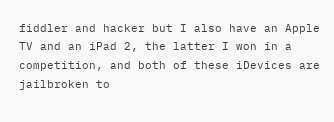fiddler and hacker but I also have an Apple TV and an iPad 2, the latter I won in a competition, and both of these iDevices are jailbroken to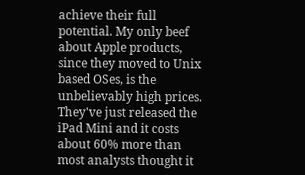achieve their full potential. My only beef about Apple products, since they moved to Unix based OSes, is the unbelievably high prices. They've just released the iPad Mini and it costs about 60% more than most analysts thought it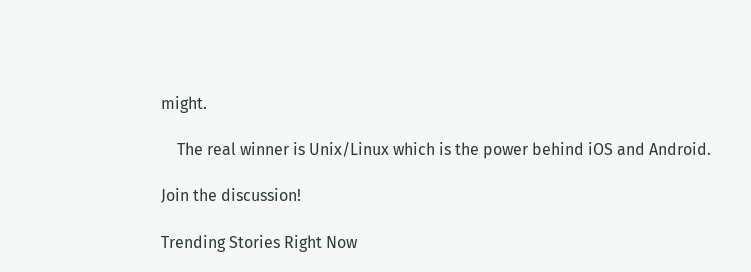might.

    The real winner is Unix/Linux which is the power behind iOS and Android.

Join the discussion!

Trending Stories Right Now